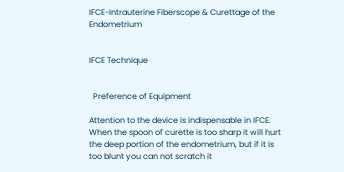IFCE-Intrauterine Fiberscope & Curettage of the Endometrium


IFCE Technique


  Preference of Equipment

Attention to the device is indispensable in IFCE.
When the spoon of curette is too sharp it will hurt the deep portion of the endometrium, but if it is too blunt you can not scratch it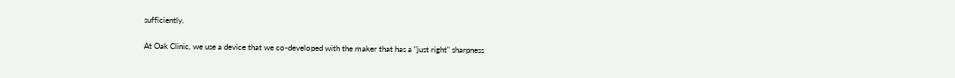sufficiently.

At Oak Clinic, we use a device that we co-developed with the maker that has a "just right" sharpness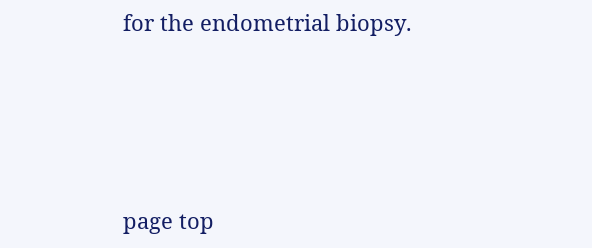for the endometrial biopsy.




page top